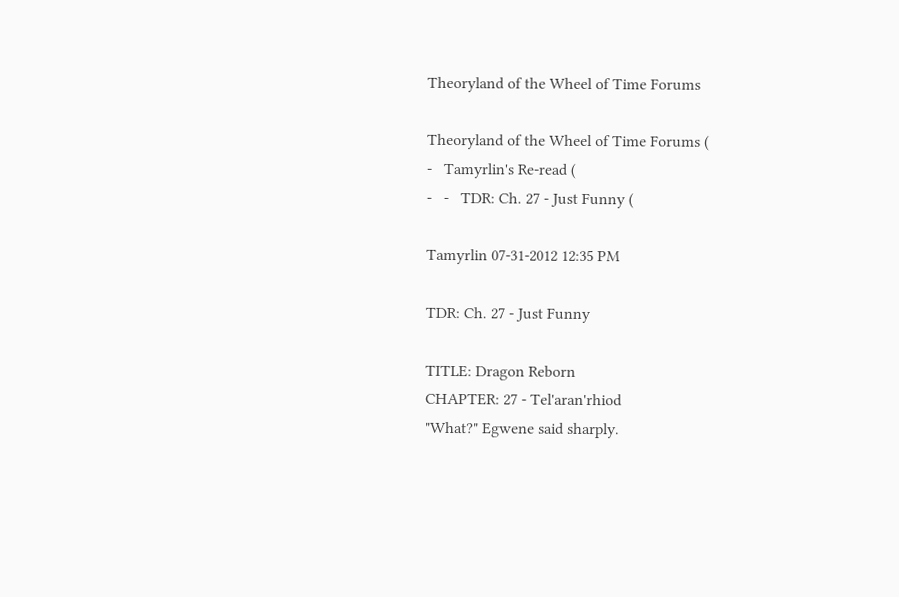Theoryland of the Wheel of Time Forums

Theoryland of the Wheel of Time Forums (
-   Tamyrlin's Re-read (
-   -   TDR: Ch. 27 - Just Funny (

Tamyrlin 07-31-2012 12:35 PM

TDR: Ch. 27 - Just Funny

TITLE: Dragon Reborn
CHAPTER: 27 - Tel'aran'rhiod
"What?" Egwene said sharply.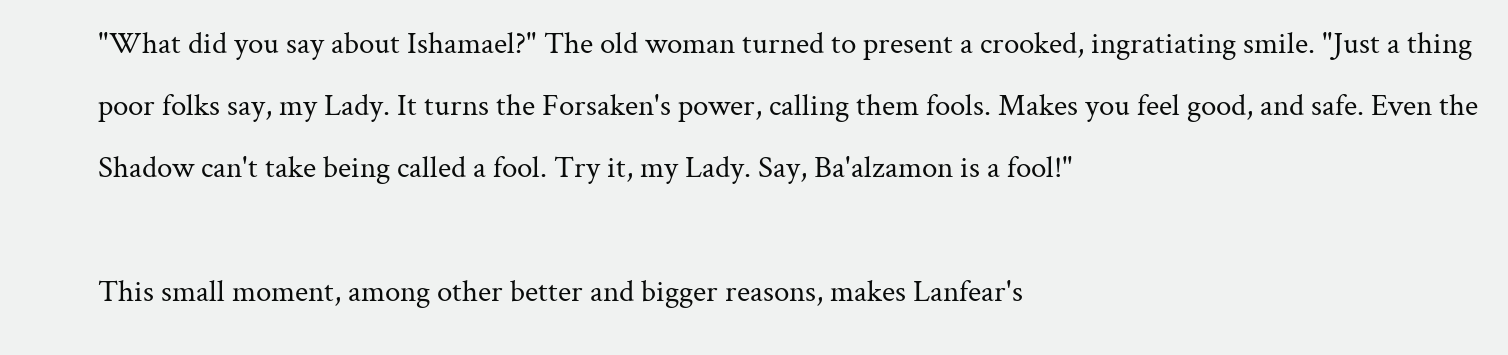"What did you say about Ishamael?" The old woman turned to present a crooked, ingratiating smile. "Just a thing poor folks say, my Lady. It turns the Forsaken's power, calling them fools. Makes you feel good, and safe. Even the Shadow can't take being called a fool. Try it, my Lady. Say, Ba'alzamon is a fool!"

This small moment, among other better and bigger reasons, makes Lanfear's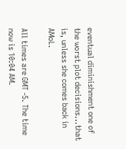eventual diminishment one of the worst plot decisions...that is, unless she comes back in AMoL.

All times are GMT -5. The time now is 10:04 AM.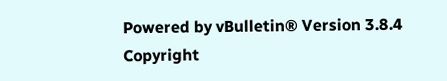Powered by vBulletin® Version 3.8.4
Copyright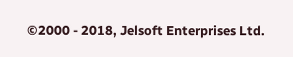©2000 - 2018, Jelsoft Enterprises Ltd.